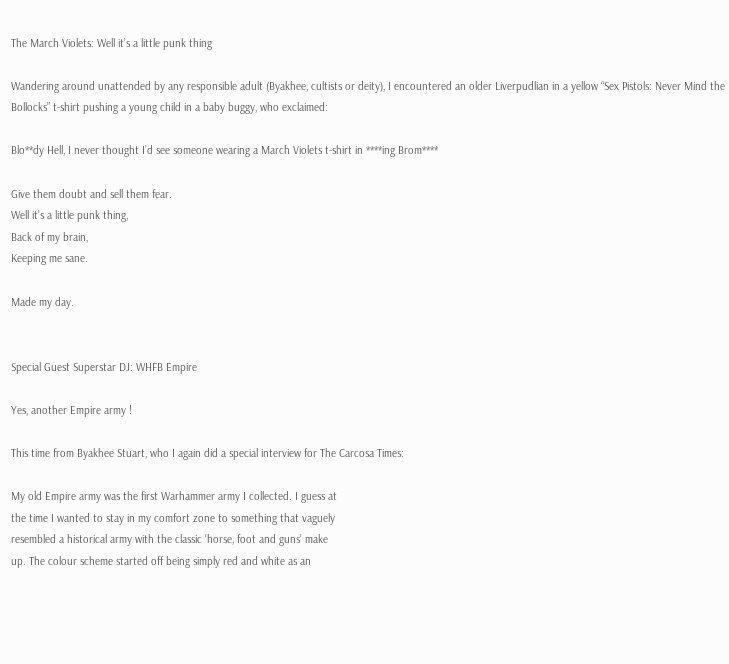The March Violets: Well it’s a little punk thing

Wandering around unattended by any responsible adult (Byakhee, cultists or deity), I encountered an older Liverpudlian in a yellow “Sex Pistols: Never Mind the Bollocks” t-shirt pushing a young child in a baby buggy, who exclaimed:

Blo**dy Hell, I never thought I’d see someone wearing a March Violets t-shirt in ****ing Brom****

Give them doubt and sell them fear.
Well it’s a little punk thing,
Back of my brain,
Keeping me sane.

Made my day.


Special Guest Superstar DJ: WHFB Empire

Yes, another Empire army !

This time from Byakhee Stuart, who I again did a special interview for The Carcosa Times:

My old Empire army was the first Warhammer army I collected. I guess at
the time I wanted to stay in my comfort zone to something that vaguely
resembled a historical army with the classic ‘horse, foot and guns’ make
up. The colour scheme started off being simply red and white as an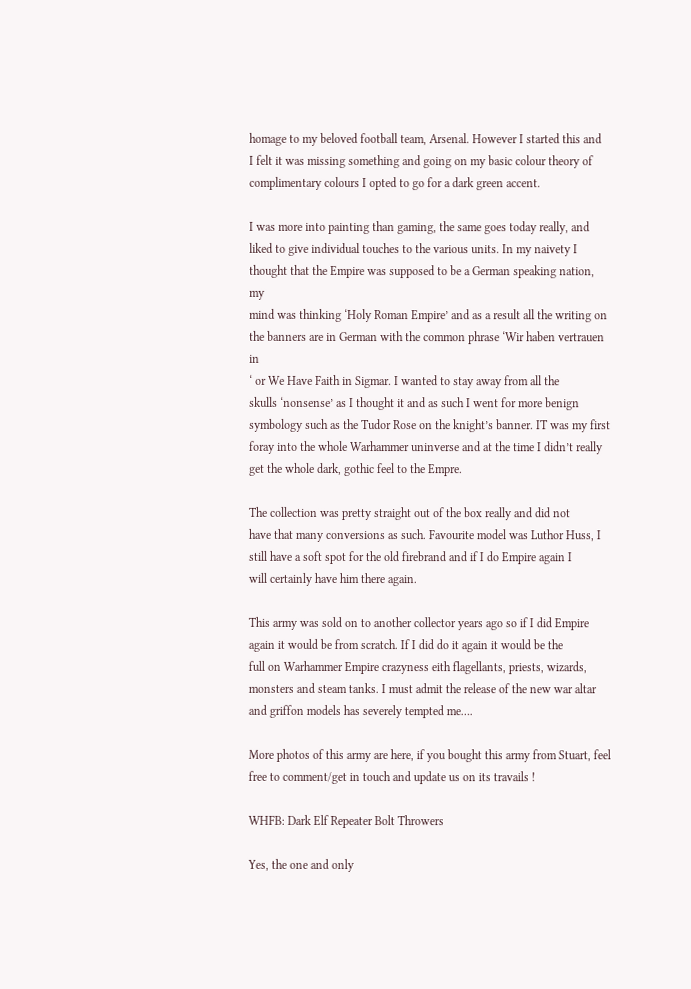homage to my beloved football team, Arsenal. However I started this and
I felt it was missing something and going on my basic colour theory of
complimentary colours I opted to go for a dark green accent.

I was more into painting than gaming, the same goes today really, and
liked to give individual touches to the various units. In my naivety I
thought that the Empire was supposed to be a German speaking nation, my
mind was thinking ‘Holy Roman Empire’ and as a result all the writing on
the banners are in German with the common phrase ‘Wir haben vertrauen in
‘ or We Have Faith in Sigmar. I wanted to stay away from all the
skulls ‘nonsense’ as I thought it and as such I went for more benign
symbology such as the Tudor Rose on the knight’s banner. IT was my first
foray into the whole Warhammer uninverse and at the time I didn’t really
get the whole dark, gothic feel to the Empre.

The collection was pretty straight out of the box really and did not
have that many conversions as such. Favourite model was Luthor Huss, I
still have a soft spot for the old firebrand and if I do Empire again I
will certainly have him there again.

This army was sold on to another collector years ago so if I did Empire
again it would be from scratch. If I did do it again it would be the
full on Warhammer Empire crazyness eith flagellants, priests, wizards,
monsters and steam tanks. I must admit the release of the new war altar
and griffon models has severely tempted me….

More photos of this army are here, if you bought this army from Stuart, feel free to comment/get in touch and update us on its travails !

WHFB: Dark Elf Repeater Bolt Throwers

Yes, the one and only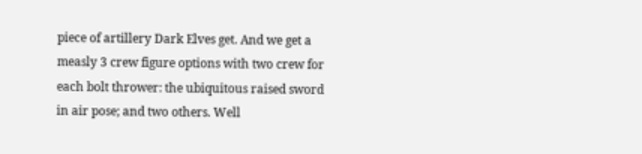piece of artillery Dark Elves get. And we get a measly 3 crew figure options with two crew for each bolt thrower: the ubiquitous raised sword in air pose; and two others. Well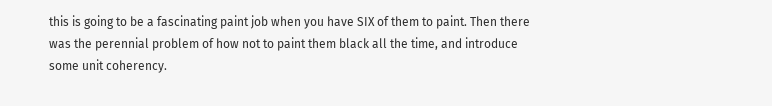this is going to be a fascinating paint job when you have SIX of them to paint. Then there was the perennial problem of how not to paint them black all the time, and introduce some unit coherency.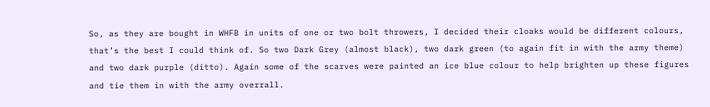So, as they are bought in WHFB in units of one or two bolt throwers, I decided their cloaks would be different colours, that’s the best I could think of. So two Dark Grey (almost black), two dark green (to again fit in with the army theme) and two dark purple (ditto). Again some of the scarves were painted an ice blue colour to help brighten up these figures and tie them in with the army overrall.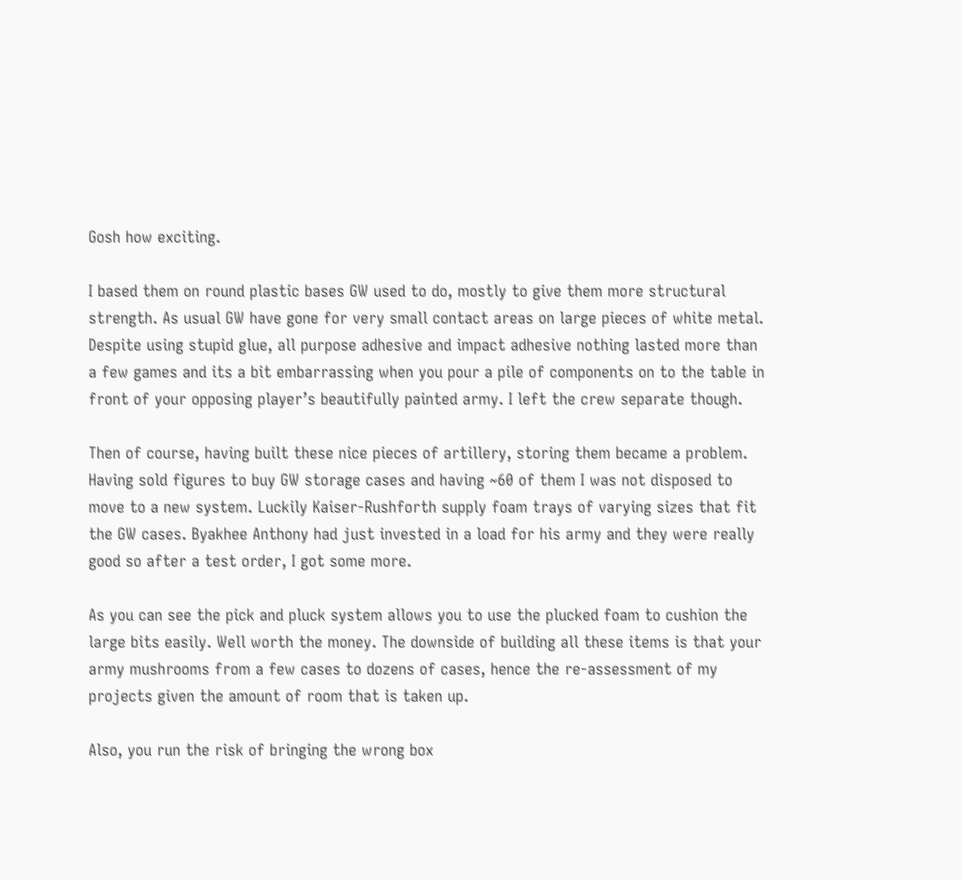Gosh how exciting.

I based them on round plastic bases GW used to do, mostly to give them more structural strength. As usual GW have gone for very small contact areas on large pieces of white metal. Despite using stupid glue, all purpose adhesive and impact adhesive nothing lasted more than a few games and its a bit embarrassing when you pour a pile of components on to the table in front of your opposing player’s beautifully painted army. I left the crew separate though.

Then of course, having built these nice pieces of artillery, storing them became a problem. Having sold figures to buy GW storage cases and having ~60 of them I was not disposed to move to a new system. Luckily Kaiser-Rushforth supply foam trays of varying sizes that fit the GW cases. Byakhee Anthony had just invested in a load for his army and they were really good so after a test order, I got some more.

As you can see the pick and pluck system allows you to use the plucked foam to cushion the large bits easily. Well worth the money. The downside of building all these items is that your army mushrooms from a few cases to dozens of cases, hence the re-assessment of my projects given the amount of room that is taken up.

Also, you run the risk of bringing the wrong box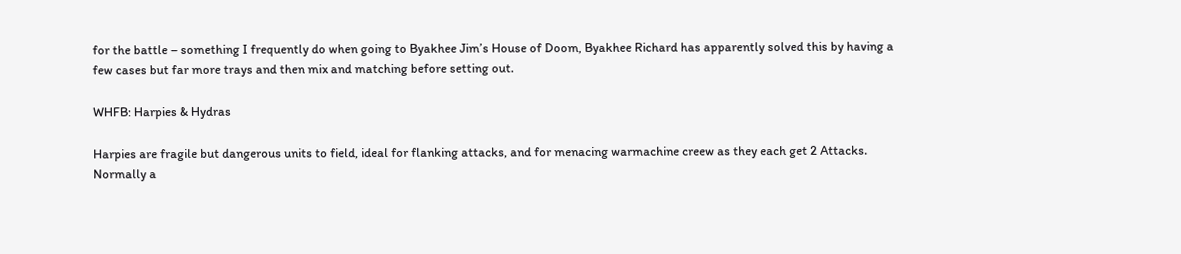for the battle – something I frequently do when going to Byakhee Jim’s House of Doom, Byakhee Richard has apparently solved this by having a few cases but far more trays and then mix and matching before setting out.

WHFB: Harpies & Hydras

Harpies are fragile but dangerous units to field, ideal for flanking attacks, and for menacing warmachine creew as they each get 2 Attacks. Normally a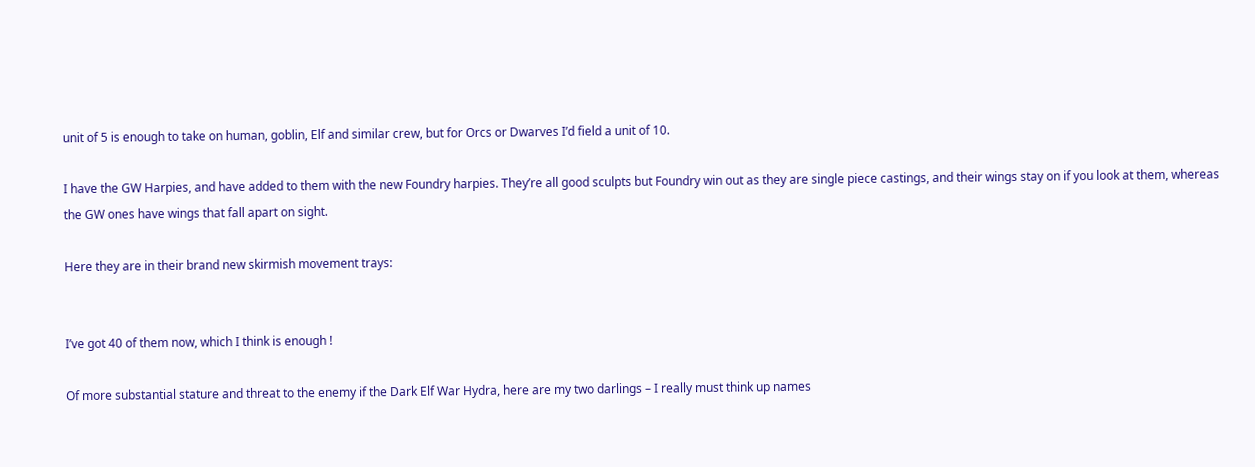unit of 5 is enough to take on human, goblin, Elf and similar crew, but for Orcs or Dwarves I’d field a unit of 10.

I have the GW Harpies, and have added to them with the new Foundry harpies. They’re all good sculpts but Foundry win out as they are single piece castings, and their wings stay on if you look at them, whereas the GW ones have wings that fall apart on sight.

Here they are in their brand new skirmish movement trays:


I’ve got 40 of them now, which I think is enough !

Of more substantial stature and threat to the enemy if the Dark Elf War Hydra, here are my two darlings – I really must think up names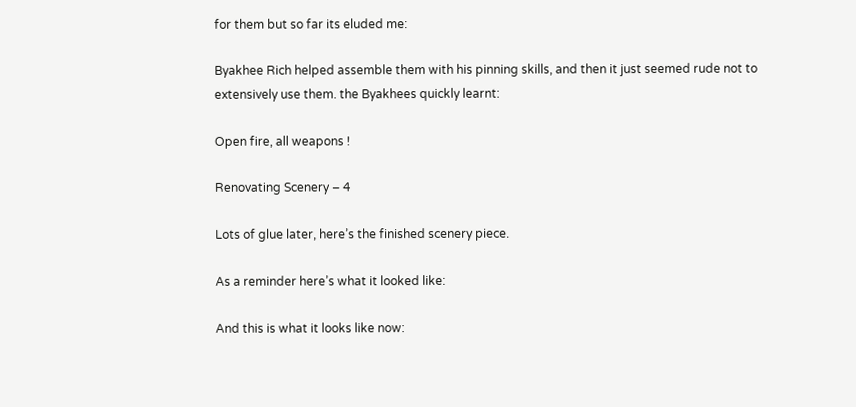for them but so far its eluded me:

Byakhee Rich helped assemble them with his pinning skills, and then it just seemed rude not to extensively use them. the Byakhees quickly learnt:

Open fire, all weapons !

Renovating Scenery – 4

Lots of glue later, here’s the finished scenery piece.

As a reminder here’s what it looked like:

And this is what it looks like now: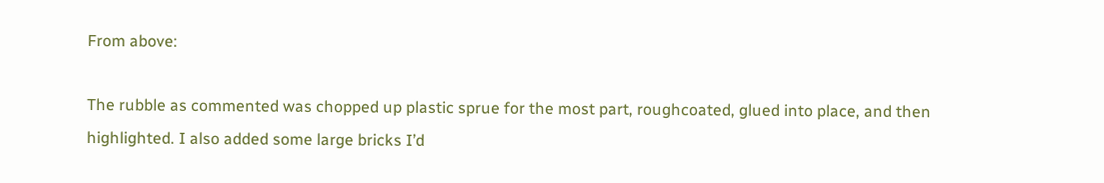From above:

The rubble as commented was chopped up plastic sprue for the most part, roughcoated, glued into place, and then highlighted. I also added some large bricks I’d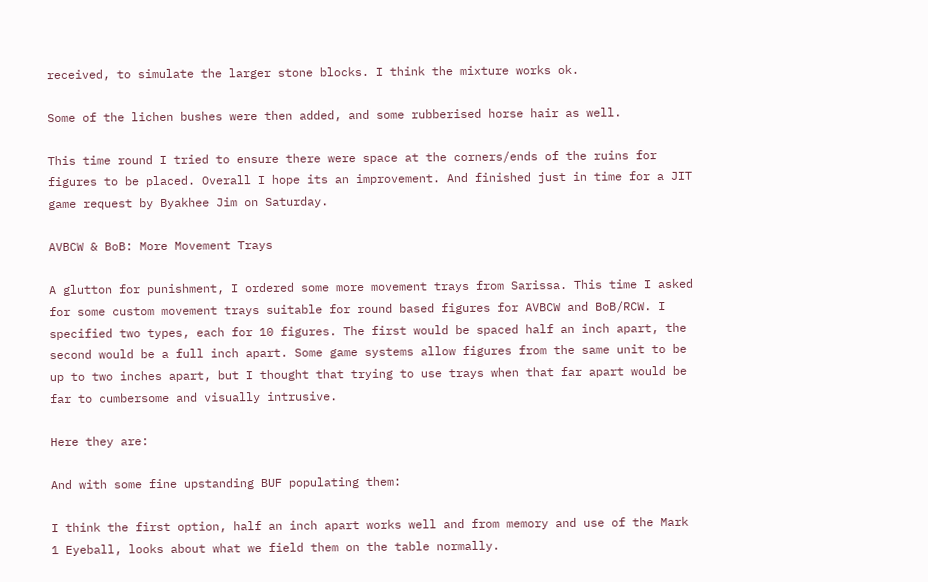received, to simulate the larger stone blocks. I think the mixture works ok.

Some of the lichen bushes were then added, and some rubberised horse hair as well.

This time round I tried to ensure there were space at the corners/ends of the ruins for figures to be placed. Overall I hope its an improvement. And finished just in time for a JIT game request by Byakhee Jim on Saturday.

AVBCW & BoB: More Movement Trays

A glutton for punishment, I ordered some more movement trays from Sarissa. This time I asked for some custom movement trays suitable for round based figures for AVBCW and BoB/RCW. I specified two types, each for 10 figures. The first would be spaced half an inch apart, the second would be a full inch apart. Some game systems allow figures from the same unit to be up to two inches apart, but I thought that trying to use trays when that far apart would be far to cumbersome and visually intrusive.

Here they are:

And with some fine upstanding BUF populating them:

I think the first option, half an inch apart works well and from memory and use of the Mark 1 Eyeball, looks about what we field them on the table normally.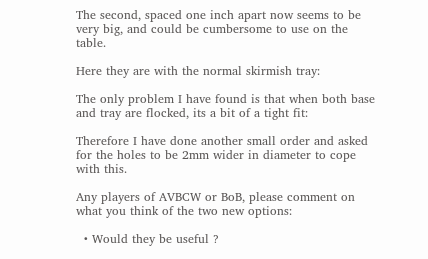The second, spaced one inch apart now seems to be very big, and could be cumbersome to use on the table.

Here they are with the normal skirmish tray:

The only problem I have found is that when both base and tray are flocked, its a bit of a tight fit:

Therefore I have done another small order and asked for the holes to be 2mm wider in diameter to cope with this.

Any players of AVBCW or BoB, please comment on what you think of the two new options:

  • Would they be useful ?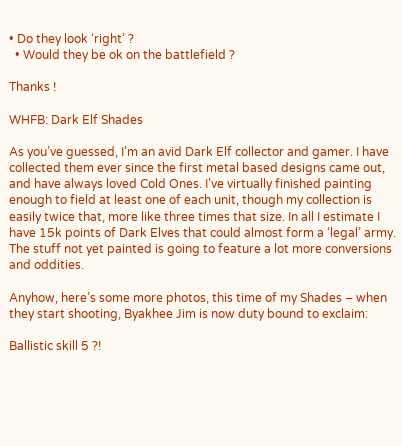• Do they look ‘right’ ?
  • Would they be ok on the battlefield ?

Thanks !

WHFB: Dark Elf Shades

As you’ve guessed, I’m an avid Dark Elf collector and gamer. I have collected them ever since the first metal based designs came out, and have always loved Cold Ones. I’ve virtually finished painting enough to field at least one of each unit, though my collection is easily twice that, more like three times that size. In all I estimate I have 15k points of Dark Elves that could almost form a ‘legal’ army. The stuff not yet painted is going to feature a lot more conversions and oddities.

Anyhow, here’s some more photos, this time of my Shades – when they start shooting, Byakhee Jim is now duty bound to exclaim:

Ballistic skill 5 ?!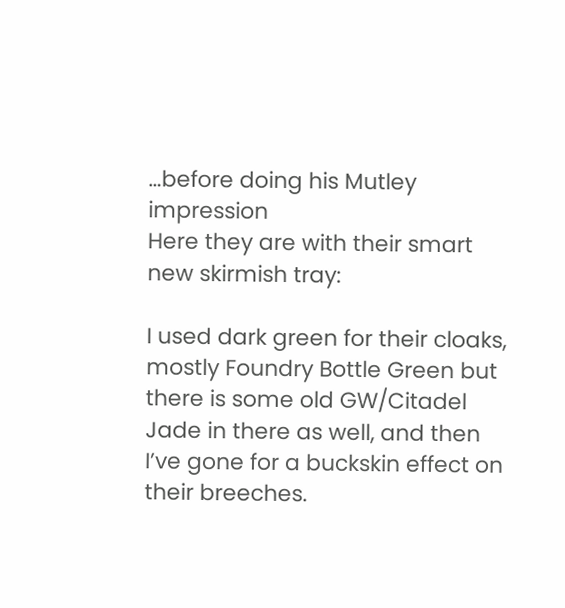…before doing his Mutley impression
Here they are with their smart new skirmish tray:

I used dark green for their cloaks, mostly Foundry Bottle Green but there is some old GW/Citadel Jade in there as well, and then I’ve gone for a buckskin effect on their breeches.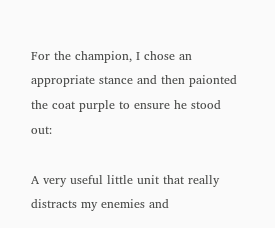For the champion, I chose an appropriate stance and then paionted the coat purple to ensure he stood out:

A very useful little unit that really distracts my enemies and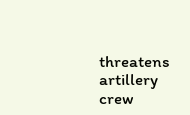threatens artillery crew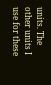units. The other units I use for these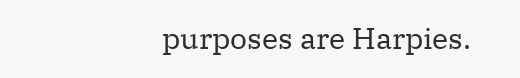purposes are Harpies.